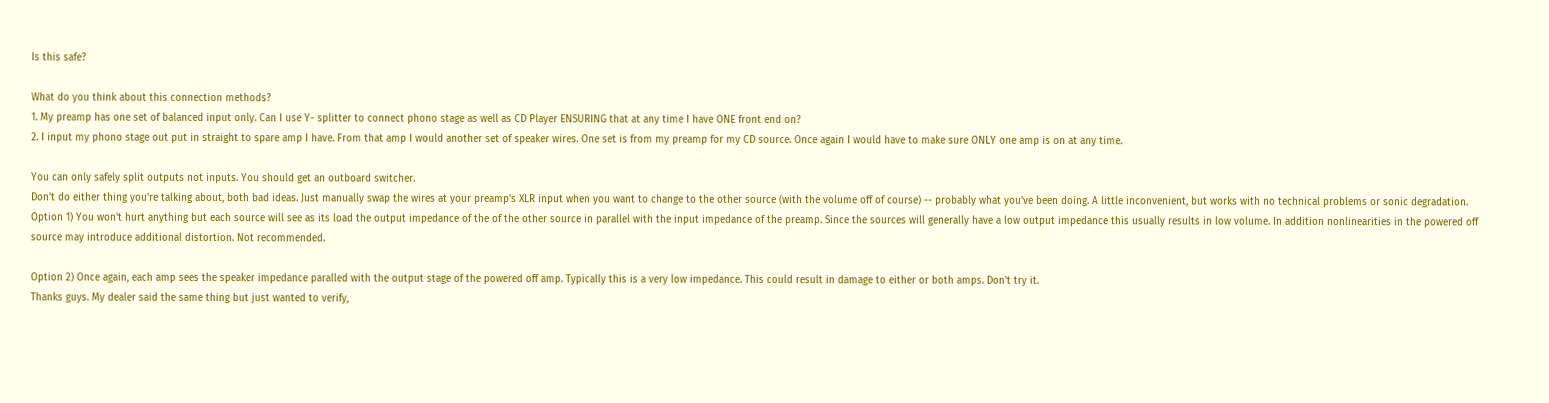Is this safe?

What do you think about this connection methods?
1. My preamp has one set of balanced input only. Can I use Y- splitter to connect phono stage as well as CD Player ENSURING that at any time I have ONE front end on?
2. I input my phono stage out put in straight to spare amp I have. From that amp I would another set of speaker wires. One set is from my preamp for my CD source. Once again I would have to make sure ONLY one amp is on at any time.

You can only safely split outputs not inputs. You should get an outboard switcher.
Don't do either thing you're talking about, both bad ideas. Just manually swap the wires at your preamp's XLR input when you want to change to the other source (with the volume off of course) -- probably what you've been doing. A little inconvenient, but works with no technical problems or sonic degradation.
Option 1) You won't hurt anything but each source will see as its load the output impedance of the of the other source in parallel with the input impedance of the preamp. Since the sources will generally have a low output impedance this usually results in low volume. In addition nonlinearities in the powered off source may introduce additional distortion. Not recommended.

Option 2) Once again, each amp sees the speaker impedance paralled with the output stage of the powered off amp. Typically this is a very low impedance. This could result in damage to either or both amps. Don't try it.
Thanks guys. My dealer said the same thing but just wanted to verify,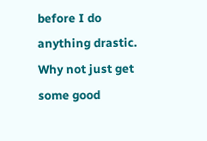before I do anything drastic.
Why not just get some good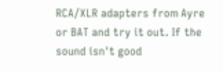RCA/XLR adapters from Ayre or BAT and try it out. If the sound isn't good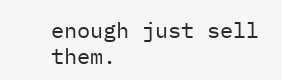enough just sell them.